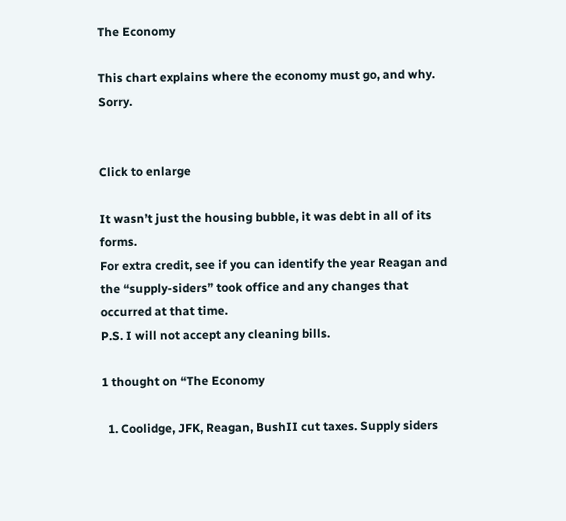The Economy

This chart explains where the economy must go, and why. Sorry.


Click to enlarge

It wasn’t just the housing bubble, it was debt in all of its forms.
For extra credit, see if you can identify the year Reagan and the “supply-siders” took office and any changes that occurred at that time.
P.S. I will not accept any cleaning bills.

1 thought on “The Economy

  1. Coolidge, JFK, Reagan, BushII cut taxes. Supply siders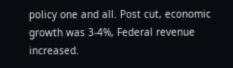policy one and all. Post cut, economic growth was 3-4%, Federal revenue increased.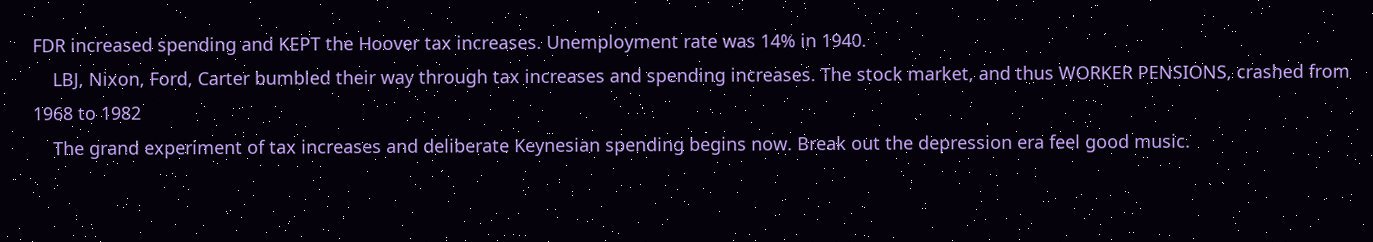FDR increased spending and KEPT the Hoover tax increases. Unemployment rate was 14% in 1940.
    LBJ, Nixon, Ford, Carter bumbled their way through tax increases and spending increases. The stock market, and thus WORKER PENSIONS, crashed from 1968 to 1982
    The grand experiment of tax increases and deliberate Keynesian spending begins now. Break out the depression era feel good music.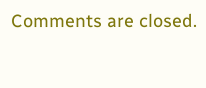Comments are closed.